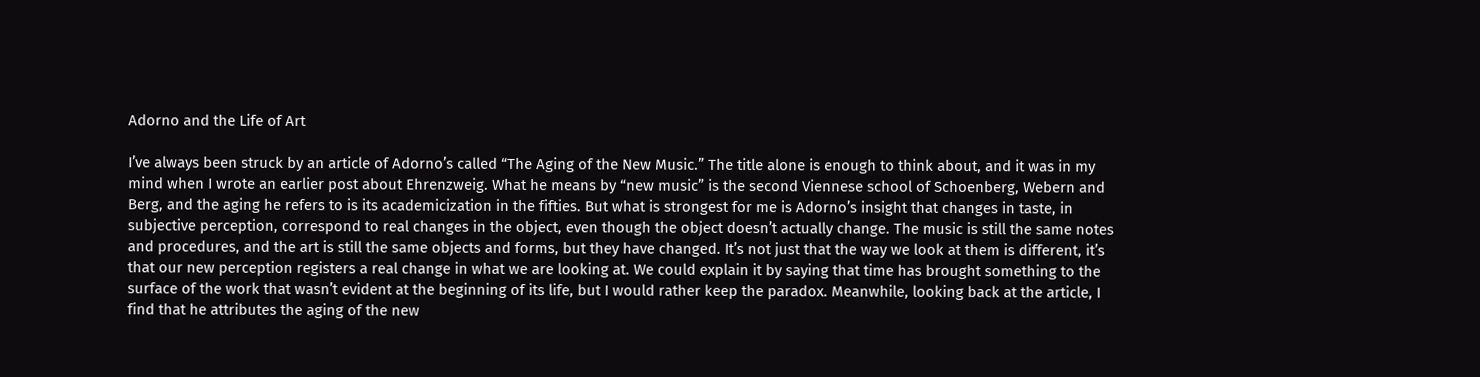Adorno and the Life of Art

I’ve always been struck by an article of Adorno’s called “The Aging of the New Music.” The title alone is enough to think about, and it was in my mind when I wrote an earlier post about Ehrenzweig. What he means by “new music” is the second Viennese school of Schoenberg, Webern and Berg, and the aging he refers to is its academicization in the fifties. But what is strongest for me is Adorno’s insight that changes in taste, in subjective perception, correspond to real changes in the object, even though the object doesn’t actually change. The music is still the same notes and procedures, and the art is still the same objects and forms, but they have changed. It’s not just that the way we look at them is different, it’s that our new perception registers a real change in what we are looking at. We could explain it by saying that time has brought something to the surface of the work that wasn’t evident at the beginning of its life, but I would rather keep the paradox. Meanwhile, looking back at the article, I find that he attributes the aging of the new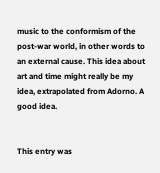music to the conformism of the post-war world, in other words to an external cause. This idea about art and time might really be my idea, extrapolated from Adorno. A good idea.


This entry was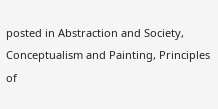posted in Abstraction and Society, Conceptualism and Painting, Principles of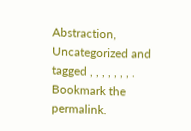Abstraction, Uncategorized and tagged , , , , , , , . Bookmark the permalink.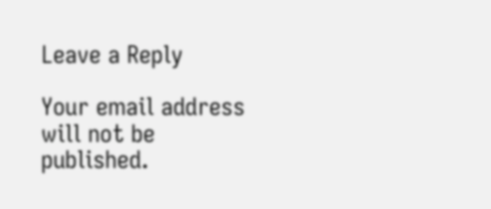Leave a Reply

Your email address will not be published.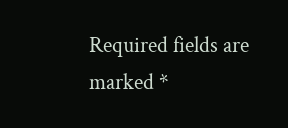Required fields are marked *